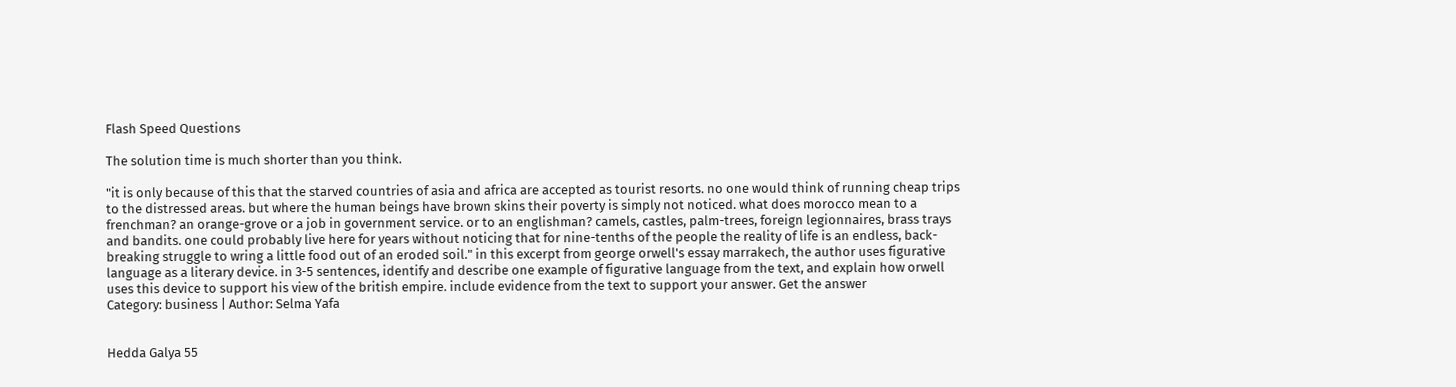Flash Speed Questions

The solution time is much shorter than you think.

"it is only because of this that the starved countries of asia and africa are accepted as tourist resorts. no one would think of running cheap trips to the distressed areas. but where the human beings have brown skins their poverty is simply not noticed. what does morocco mean to a frenchman? an orange-grove or a job in government service. or to an englishman? camels, castles, palm-trees, foreign legionnaires, brass trays and bandits. one could probably live here for years without noticing that for nine-tenths of the people the reality of life is an endless, back-breaking struggle to wring a little food out of an eroded soil." in this excerpt from george orwell's essay marrakech, the author uses figurative language as a literary device. in 3-5 sentences, identify and describe one example of figurative language from the text, and explain how orwell uses this device to support his view of the british empire. include evidence from the text to support your answer. Get the answer
Category: business | Author: Selma Yafa


Hedda Galya 55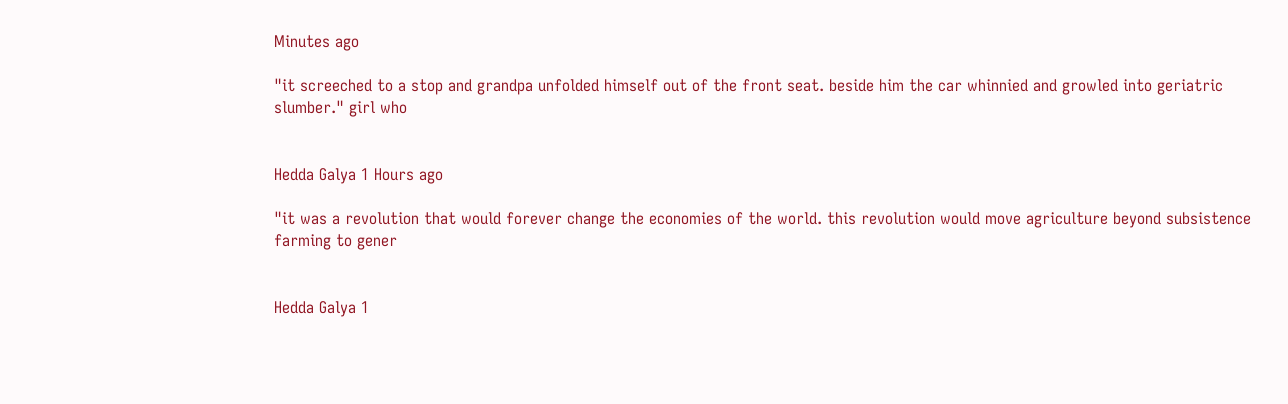Minutes ago

"it screeched to a stop and grandpa unfolded himself out of the front seat. beside him the car whinnied and growled into geriatric slumber." girl who


Hedda Galya 1 Hours ago

"it was a revolution that would forever change the economies of the world. this revolution would move agriculture beyond subsistence farming to gener


Hedda Galya 1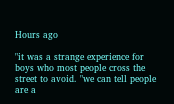Hours ago

"it was a strange experience for boys who most people cross the street to avoid. "we can tell people are a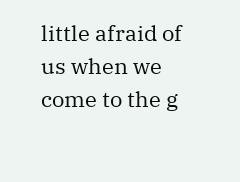little afraid of us when we come to the g